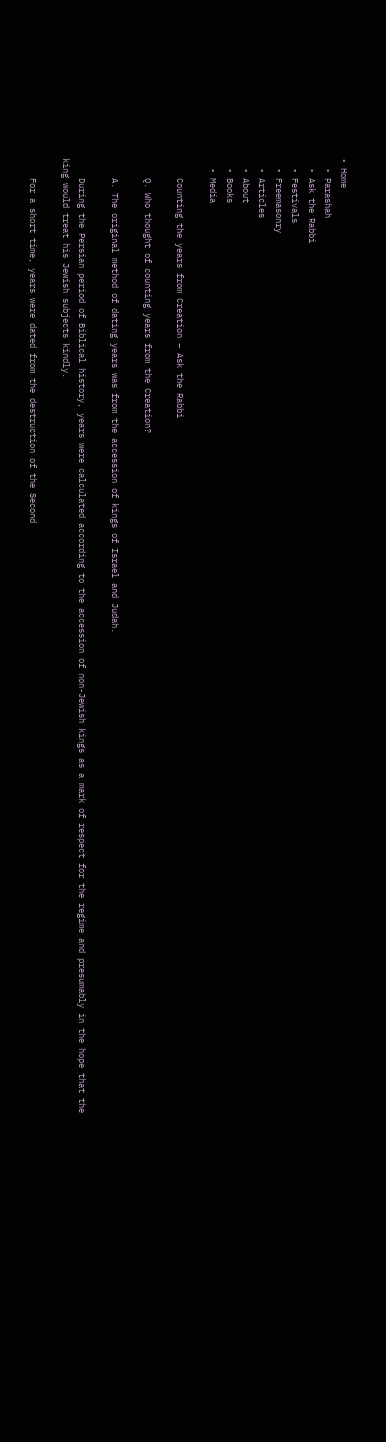• Home
  • Parashah
  • Ask the Rabbi
  • Festivals
  • Freemasonry
  • Articles
  • About
  • Books
  • Media

    Counting the years from Creation – Ask the Rabbi

    Q. Who thought of counting years from the Creation?

    A. The original method of dating years was from the accession of kings of Israel and Judah.

    During the Persian period of Biblical history, years were calculated according to the accession of non-Jewish kings as a mark of respect for the regime and presumably in the hope that the king would treat his Jewish subjects kindly.

    For a short time, years were dated from the destruction of the Second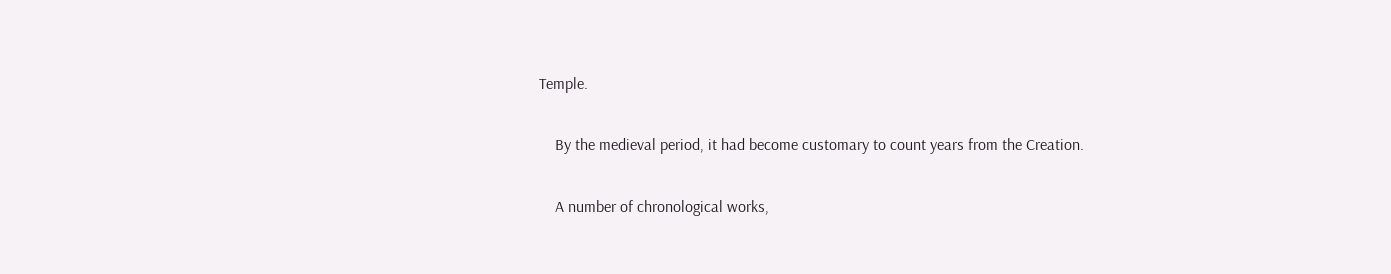Temple.

    By the medieval period, it had become customary to count years from the Creation.

    A number of chronological works,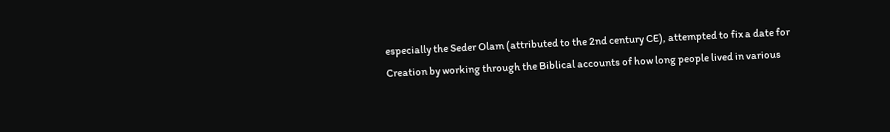especially the Seder Olam (attributed to the 2nd century CE), attempted to fix a date for Creation by working through the Biblical accounts of how long people lived in various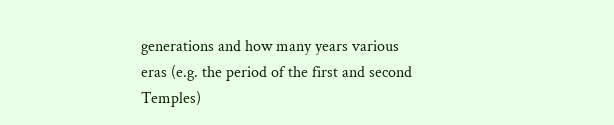generations and how many years various eras (e.g. the period of the first and second Temples)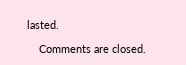lasted.

    Comments are closed.